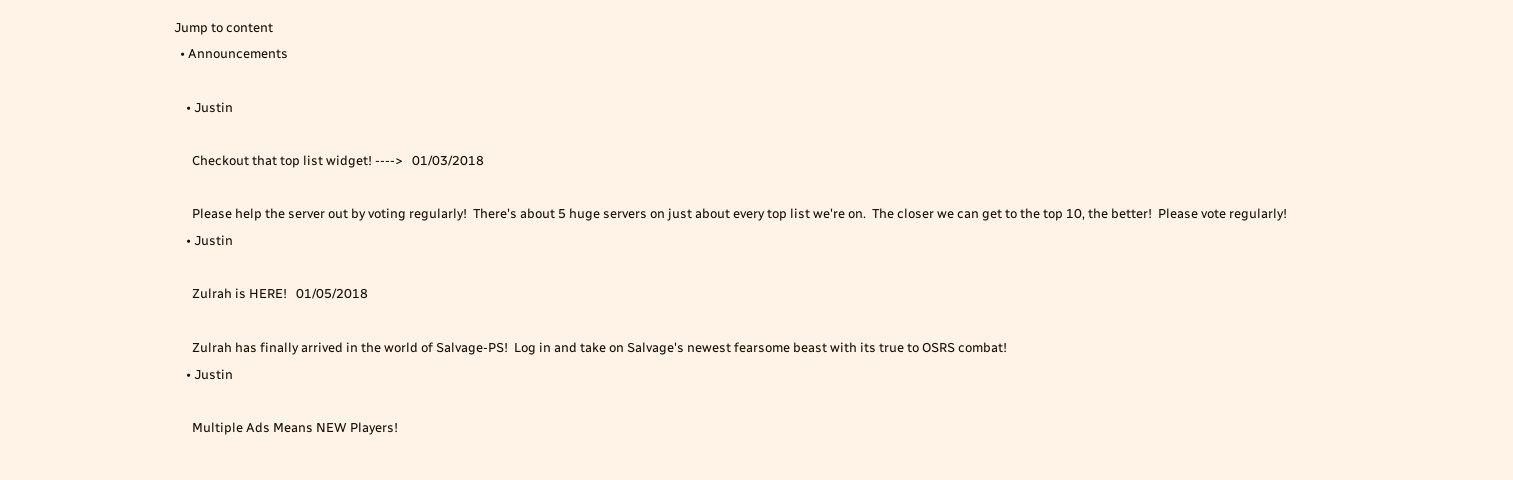Jump to content
  • Announcements

    • Justin

      Checkout that top list widget! ---->   01/03/2018

      Please help the server out by voting regularly!  There's about 5 huge servers on just about every top list we're on.  The closer we can get to the top 10, the better!  Please vote regularly!
    • Justin

      Zulrah is HERE!   01/05/2018

      Zulrah has finally arrived in the world of Salvage-PS!  Log in and take on Salvage's newest fearsome beast with its true to OSRS combat!
    • Justin

      Multiple Ads Means NEW Players!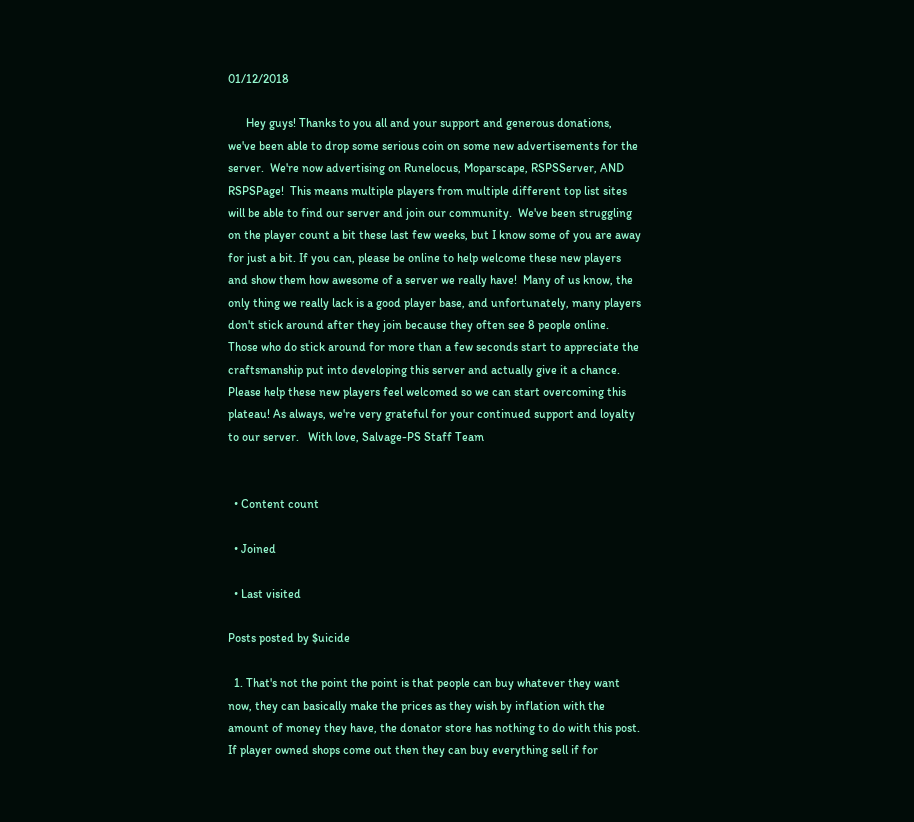01/12/2018

      Hey guys! Thanks to you all and your support and generous donations, we've been able to drop some serious coin on some new advertisements for the server.  We're now advertising on Runelocus, Moparscape, RSPSServer, AND RSPSPage!  This means multiple players from multiple different top list sites will be able to find our server and join our community.  We've been struggling on the player count a bit these last few weeks, but I know some of you are away for just a bit. If you can, please be online to help welcome these new players and show them how awesome of a server we really have!  Many of us know, the only thing we really lack is a good player base, and unfortunately, many players don't stick around after they join because they often see 8 people online.  Those who do stick around for more than a few seconds start to appreciate the craftsmanship put into developing this server and actually give it a chance.  Please help these new players feel welcomed so we can start overcoming this plateau! As always, we're very grateful for your continued support and loyalty to our server.   With love, Salvage-PS Staff Team


  • Content count

  • Joined

  • Last visited

Posts posted by $uicide

  1. That's not the point the point is that people can buy whatever they want now, they can basically make the prices as they wish by inflation with the amount of money they have, the donator store has nothing to do with this post. If player owned shops come out then they can buy everything sell if for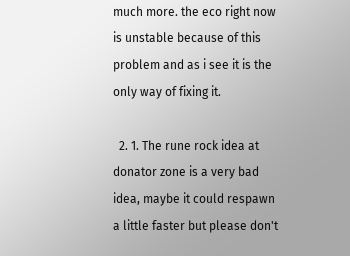much more. the eco right now is unstable because of this problem and as i see it is the only way of fixing it.

  2. 1. The rune rock idea at donator zone is a very bad idea, maybe it could respawn a little faster but please don't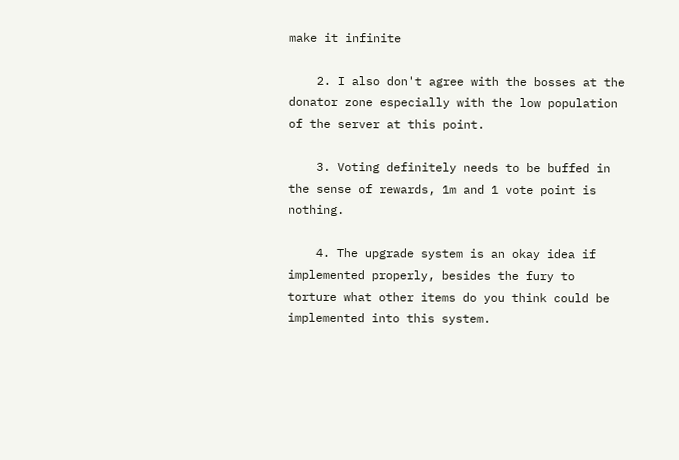make it infinite

    2. I also don't agree with the bosses at the donator zone especially with the low population of the server at this point.

    3. Voting definitely needs to be buffed in the sense of rewards, 1m and 1 vote point is nothing.

    4. The upgrade system is an okay idea if implemented properly, besides the fury to torture what other items do you think could be implemented into this system.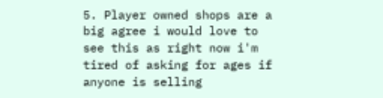5. Player owned shops are a big agree i would love to see this as right now i'm tired of asking for ages if anyone is selling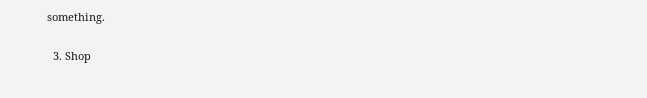something.

  3. Shop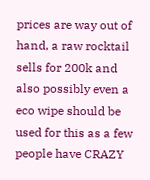prices are way out of hand, a raw rocktail sells for 200k and also possibly even a eco wipe should be used for this as a few people have CRAZY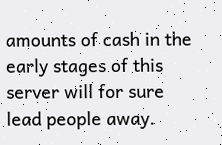amounts of cash in the early stages of this server will for sure lead people away.